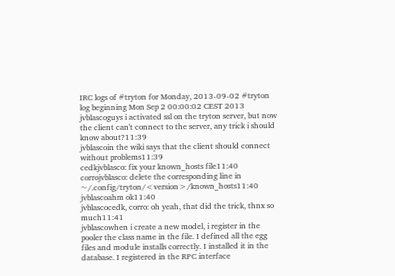IRC logs of #tryton for Monday, 2013-09-02 #tryton log beginning Mon Sep 2 00:00:02 CEST 2013
jvblascoguys i activated ssl on the tryton server, but now the client can't connect to the server, any trick i should know about?11:39
jvblascoin the wiki says that the client should connect without problems11:39
cedkjvblasco: fix your known_hosts file11:40
corrojvblasco: delete the corresponding line in ~/.config/tryton/<version>/known_hosts11:40
jvblascoahm ok11:40
jvblascocedk, corro: oh yeah, that did the trick, thnx so much11:41
jvblascowhen i create a new model, i register in the pooler the class name in the file. I defined all the egg files and module installs correctly. I installed it in the database. I registered in the RPC interface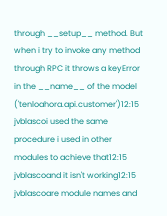through __setup__ method. But when i try to invoke any method through RPC it throws a keyError in the __name__ of the model ('tenloahora.api.customer')12:15
jvblascoi used the same procedure i used in other modules to achieve that12:15
jvblascoand it isn't working12:15
jvblascoare module names and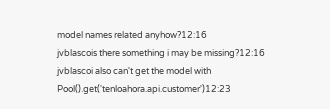model names related anyhow?12:16
jvblascois there something i may be missing?12:16
jvblascoi also can't get the model with Pool().get('tenloahora.api.customer')12:23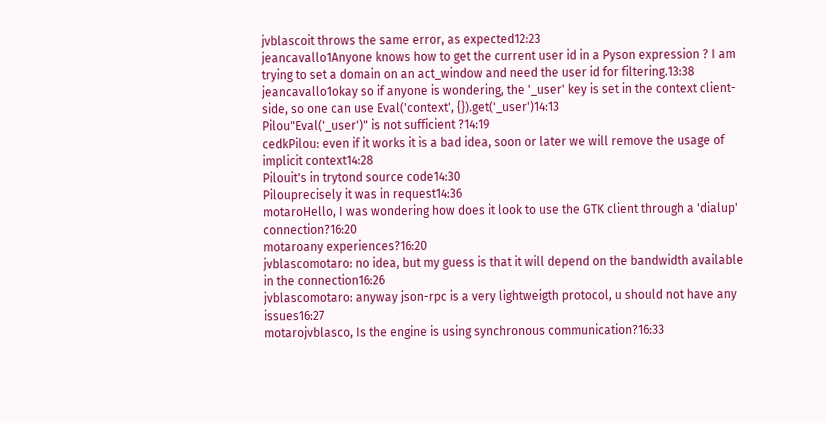jvblascoit throws the same error, as expected12:23
jeancavallo1Anyone knows how to get the current user id in a Pyson expression ? I am trying to set a domain on an act_window and need the user id for filtering.13:38
jeancavallo1okay so if anyone is wondering, the '_user' key is set in the context client-side, so one can use Eval('context', {}).get('_user')14:13
Pilou"Eval('_user')" is not sufficient ?14:19
cedkPilou: even if it works it is a bad idea, soon or later we will remove the usage of implicit context14:28
Pilouit's in trytond source code14:30
Pilouprecisely it was in request14:36
motaroHello, I was wondering how does it look to use the GTK client through a 'dialup' connection?16:20
motaroany experiences?16:20
jvblascomotaro: no idea, but my guess is that it will depend on the bandwidth available in the connection16:26
jvblascomotaro: anyway json-rpc is a very lightweigth protocol, u should not have any issues16:27
motarojvblasco, Is the engine is using synchronous communication?16:33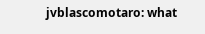jvblascomotaro: what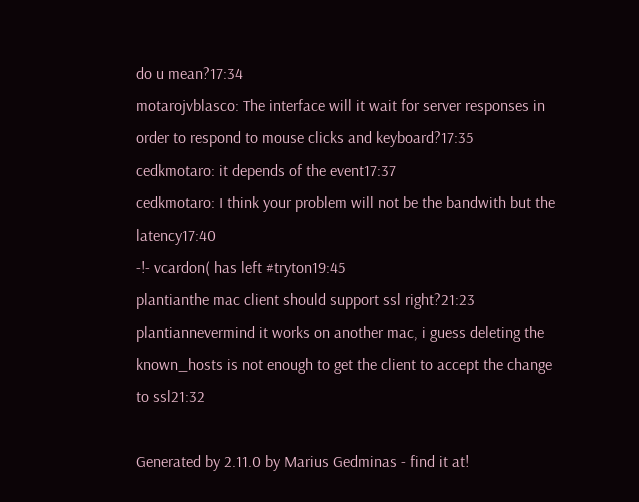do u mean?17:34
motarojvblasco: The interface will it wait for server responses in order to respond to mouse clicks and keyboard?17:35
cedkmotaro: it depends of the event17:37
cedkmotaro: I think your problem will not be the bandwith but the latency17:40
-!- vcardon( has left #tryton19:45
plantianthe mac client should support ssl right?21:23
plantiannevermind it works on another mac, i guess deleting the known_hosts is not enough to get the client to accept the change to ssl21:32

Generated by 2.11.0 by Marius Gedminas - find it at!